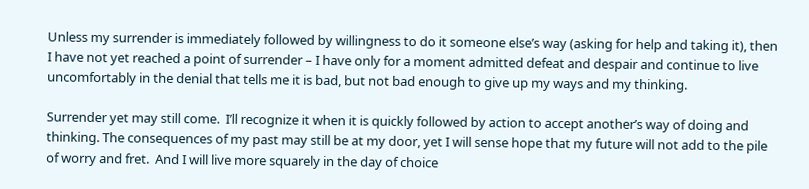Unless my surrender is immediately followed by willingness to do it someone else’s way (asking for help and taking it), then I have not yet reached a point of surrender – I have only for a moment admitted defeat and despair and continue to live uncomfortably in the denial that tells me it is bad, but not bad enough to give up my ways and my thinking.

Surrender yet may still come.  I’ll recognize it when it is quickly followed by action to accept another’s way of doing and thinking. The consequences of my past may still be at my door, yet I will sense hope that my future will not add to the pile of worry and fret.  And I will live more squarely in the day of choice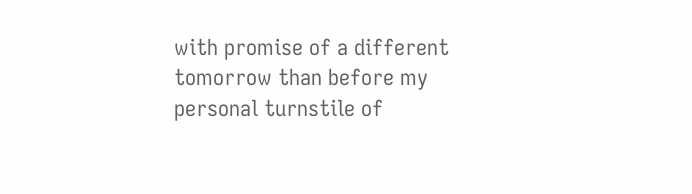with promise of a different tomorrow than before my personal turnstile of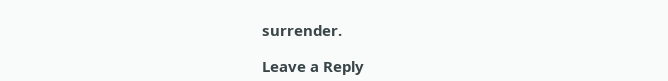surrender.

Leave a Reply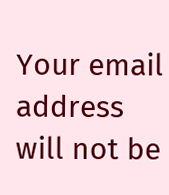Your email address will not be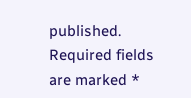published. Required fields are marked *